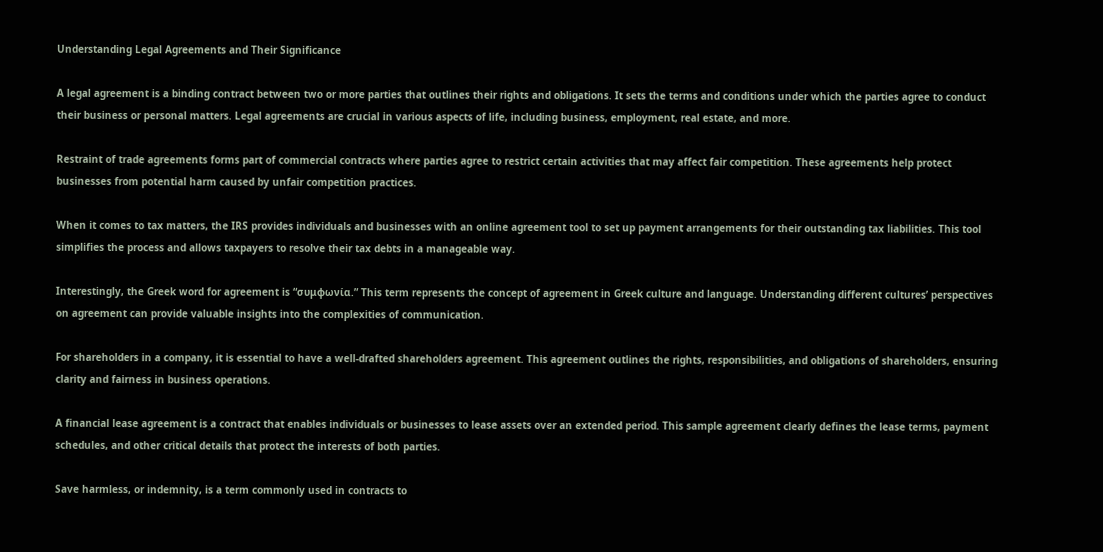Understanding Legal Agreements and Their Significance

A legal agreement is a binding contract between two or more parties that outlines their rights and obligations. It sets the terms and conditions under which the parties agree to conduct their business or personal matters. Legal agreements are crucial in various aspects of life, including business, employment, real estate, and more.

Restraint of trade agreements forms part of commercial contracts where parties agree to restrict certain activities that may affect fair competition. These agreements help protect businesses from potential harm caused by unfair competition practices.

When it comes to tax matters, the IRS provides individuals and businesses with an online agreement tool to set up payment arrangements for their outstanding tax liabilities. This tool simplifies the process and allows taxpayers to resolve their tax debts in a manageable way.

Interestingly, the Greek word for agreement is “συμφωνία.” This term represents the concept of agreement in Greek culture and language. Understanding different cultures’ perspectives on agreement can provide valuable insights into the complexities of communication.

For shareholders in a company, it is essential to have a well-drafted shareholders agreement. This agreement outlines the rights, responsibilities, and obligations of shareholders, ensuring clarity and fairness in business operations.

A financial lease agreement is a contract that enables individuals or businesses to lease assets over an extended period. This sample agreement clearly defines the lease terms, payment schedules, and other critical details that protect the interests of both parties.

Save harmless, or indemnity, is a term commonly used in contracts to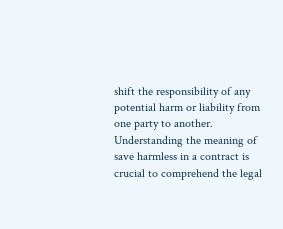shift the responsibility of any potential harm or liability from one party to another. Understanding the meaning of save harmless in a contract is crucial to comprehend the legal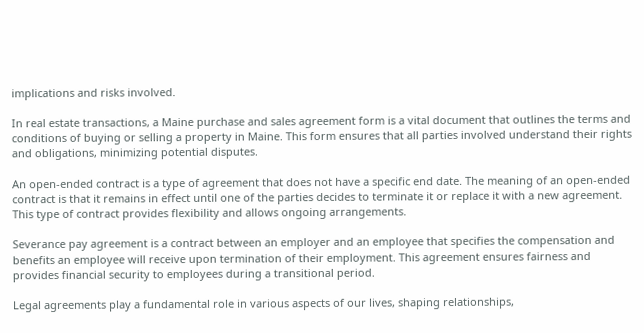implications and risks involved.

In real estate transactions, a Maine purchase and sales agreement form is a vital document that outlines the terms and conditions of buying or selling a property in Maine. This form ensures that all parties involved understand their rights and obligations, minimizing potential disputes.

An open-ended contract is a type of agreement that does not have a specific end date. The meaning of an open-ended contract is that it remains in effect until one of the parties decides to terminate it or replace it with a new agreement. This type of contract provides flexibility and allows ongoing arrangements.

Severance pay agreement is a contract between an employer and an employee that specifies the compensation and benefits an employee will receive upon termination of their employment. This agreement ensures fairness and provides financial security to employees during a transitional period.

Legal agreements play a fundamental role in various aspects of our lives, shaping relationships,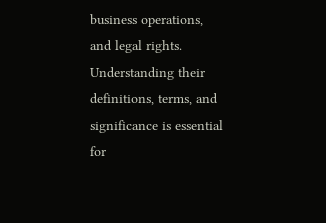business operations, and legal rights. Understanding their definitions, terms, and significance is essential for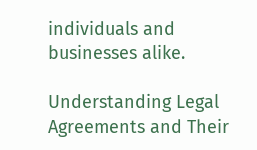individuals and businesses alike.

Understanding Legal Agreements and Their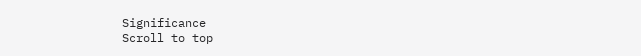Significance
Scroll to top